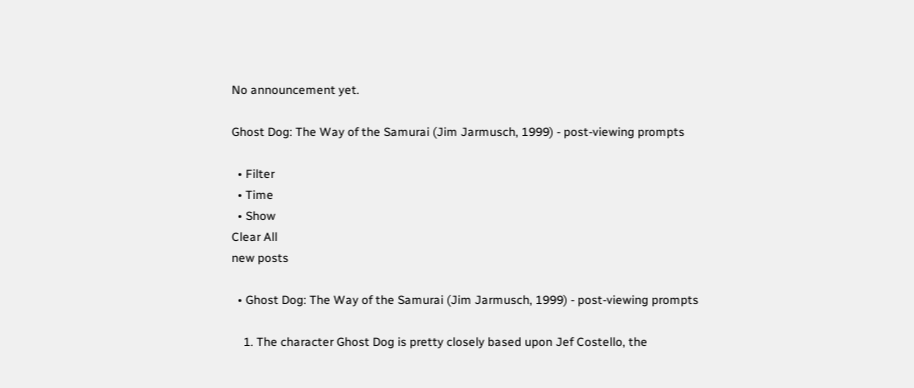No announcement yet.

Ghost Dog: The Way of the Samurai (Jim Jarmusch, 1999) - post-viewing prompts

  • Filter
  • Time
  • Show
Clear All
new posts

  • Ghost Dog: The Way of the Samurai (Jim Jarmusch, 1999) - post-viewing prompts

    1. The character Ghost Dog is pretty closely based upon Jef Costello, the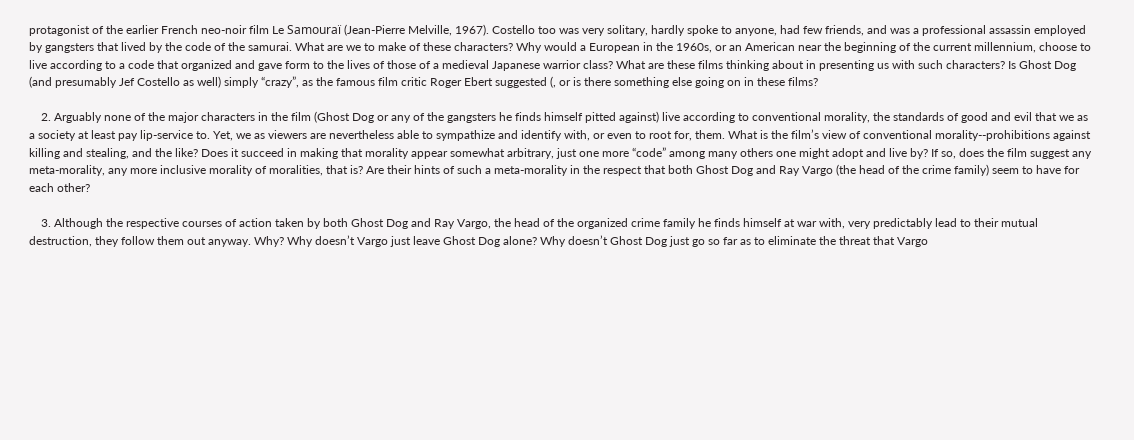protagonist of the earlier French neo-noir film Le Samouraï (Jean-Pierre Melville, 1967). Costello too was very solitary, hardly spoke to anyone, had few friends, and was a professional assassin employed by gangsters that lived by the code of the samurai. What are we to make of these characters? Why would a European in the 1960s, or an American near the beginning of the current millennium, choose to live according to a code that organized and gave form to the lives of those of a medieval Japanese warrior class? What are these films thinking about in presenting us with such characters? Is Ghost Dog (and presumably Jef Costello as well) simply “crazy”, as the famous film critic Roger Ebert suggested (, or is there something else going on in these films?

    2. Arguably none of the major characters in the film (Ghost Dog or any of the gangsters he finds himself pitted against) live according to conventional morality, the standards of good and evil that we as a society at least pay lip-service to. Yet, we as viewers are nevertheless able to sympathize and identify with, or even to root for, them. What is the film’s view of conventional morality--prohibitions against killing and stealing, and the like? Does it succeed in making that morality appear somewhat arbitrary, just one more “code” among many others one might adopt and live by? If so, does the film suggest any meta-morality, any more inclusive morality of moralities, that is? Are their hints of such a meta-morality in the respect that both Ghost Dog and Ray Vargo (the head of the crime family) seem to have for each other?

    3. Although the respective courses of action taken by both Ghost Dog and Ray Vargo, the head of the organized crime family he finds himself at war with, very predictably lead to their mutual destruction, they follow them out anyway. Why? Why doesn’t Vargo just leave Ghost Dog alone? Why doesn’t Ghost Dog just go so far as to eliminate the threat that Vargo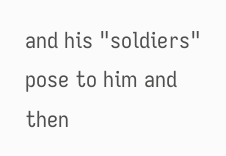and his "soldiers" pose to him and then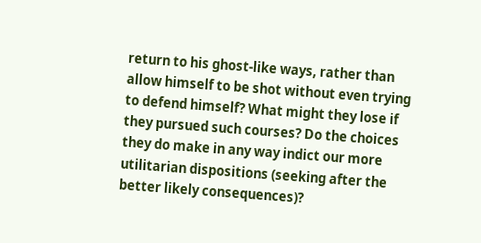return to his ghost-like ways, rather than allow himself to be shot without even trying to defend himself? What might they lose if they pursued such courses? Do the choices they do make in any way indict our more utilitarian dispositions (seeking after the better likely consequences)?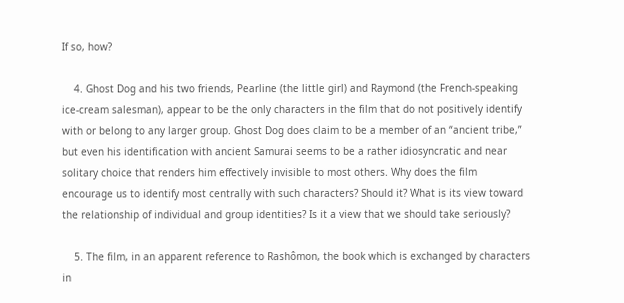If so, how?

    4. Ghost Dog and his two friends, Pearline (the little girl) and Raymond (the French-speaking ice-cream salesman), appear to be the only characters in the film that do not positively identify with or belong to any larger group. Ghost Dog does claim to be a member of an “ancient tribe,” but even his identification with ancient Samurai seems to be a rather idiosyncratic and near solitary choice that renders him effectively invisible to most others. Why does the film encourage us to identify most centrally with such characters? Should it? What is its view toward the relationship of individual and group identities? Is it a view that we should take seriously?

    5. The film, in an apparent reference to Rashômon, the book which is exchanged by characters in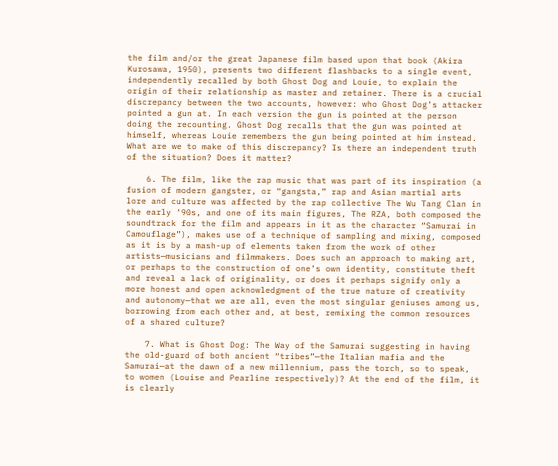the film and/or the great Japanese film based upon that book (Akira Kurosawa, 1950), presents two different flashbacks to a single event, independently recalled by both Ghost Dog and Louie, to explain the origin of their relationship as master and retainer. There is a crucial discrepancy between the two accounts, however: who Ghost Dog’s attacker pointed a gun at. In each version the gun is pointed at the person doing the recounting. Ghost Dog recalls that the gun was pointed at himself, whereas Louie remembers the gun being pointed at him instead. What are we to make of this discrepancy? Is there an independent truth of the situation? Does it matter?

    6. The film, like the rap music that was part of its inspiration (a fusion of modern gangster, or “gangsta,” rap and Asian martial arts lore and culture was affected by the rap collective The Wu Tang Clan in the early ‘90s, and one of its main figures, The RZA, both composed the soundtrack for the film and appears in it as the character “Samurai in Camouflage”), makes use of a technique of sampling and mixing, composed as it is by a mash-up of elements taken from the work of other artists—musicians and filmmakers. Does such an approach to making art, or perhaps to the construction of one’s own identity, constitute theft and reveal a lack of originality, or does it perhaps signify only a more honest and open acknowledgment of the true nature of creativity and autonomy—that we are all, even the most singular geniuses among us, borrowing from each other and, at best, remixing the common resources of a shared culture?

    7. What is Ghost Dog: The Way of the Samurai suggesting in having the old-guard of both ancient “tribes”—the Italian mafia and the Samurai—at the dawn of a new millennium, pass the torch, so to speak, to women (Louise and Pearline respectively)? At the end of the film, it is clearly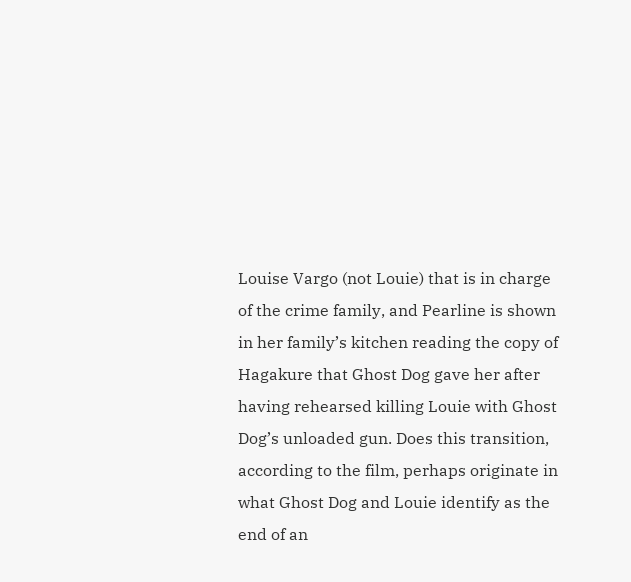Louise Vargo (not Louie) that is in charge of the crime family, and Pearline is shown in her family’s kitchen reading the copy of Hagakure that Ghost Dog gave her after having rehearsed killing Louie with Ghost Dog’s unloaded gun. Does this transition, according to the film, perhaps originate in what Ghost Dog and Louie identify as the end of an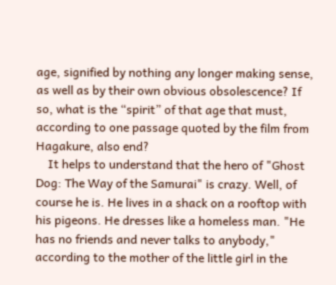age, signified by nothing any longer making sense, as well as by their own obvious obsolescence? If so, what is the “spirit” of that age that must, according to one passage quoted by the film from Hagakure, also end?
    It helps to understand that the hero of "Ghost Dog: The Way of the Samurai" is crazy. Well, of course he is. He lives in a shack on a rooftop with his pigeons. He dresses like a homeless man. "He has no friends and never talks to anybody," according to the mother of the little girl in the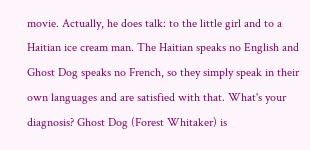movie. Actually, he does talk: to the little girl and to a Haitian ice cream man. The Haitian speaks no English and Ghost Dog speaks no French, so they simply speak in their own languages and are satisfied with that. What's your diagnosis? Ghost Dog (Forest Whitaker) is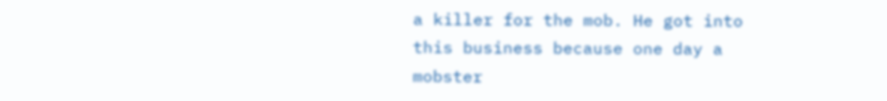a killer for the mob. He got into this business because one day a mobster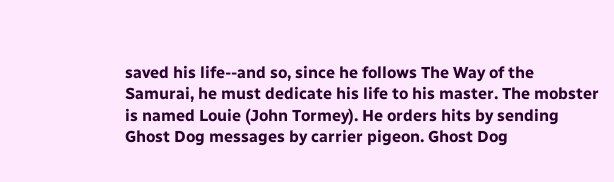saved his life--and so, since he follows The Way of the Samurai, he must dedicate his life to his master. The mobster is named Louie (John Tormey). He orders hits by sending Ghost Dog messages by carrier pigeon. Ghost Dog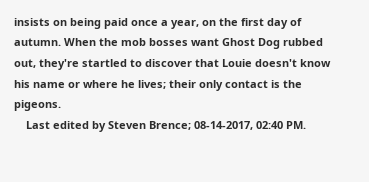insists on being paid once a year, on the first day of autumn. When the mob bosses want Ghost Dog rubbed out, they're startled to discover that Louie doesn't know his name or where he lives; their only contact is the pigeons.
    Last edited by Steven Brence; 08-14-2017, 02:40 PM.